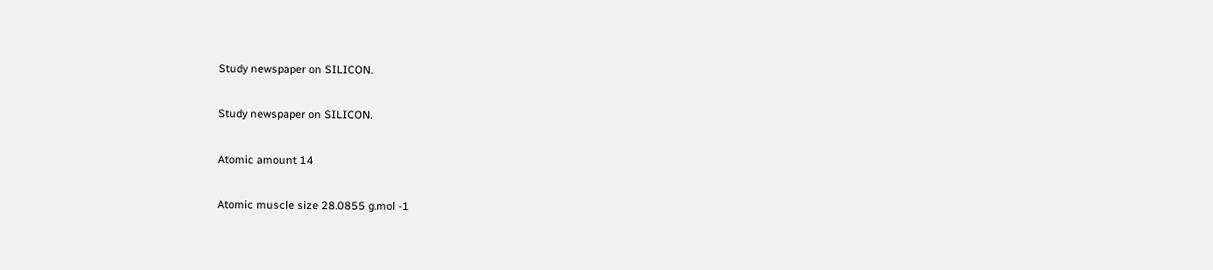Study newspaper on SILICON.

Study newspaper on SILICON.

Atomic amount 14

Atomic muscle size 28.0855 g.mol -1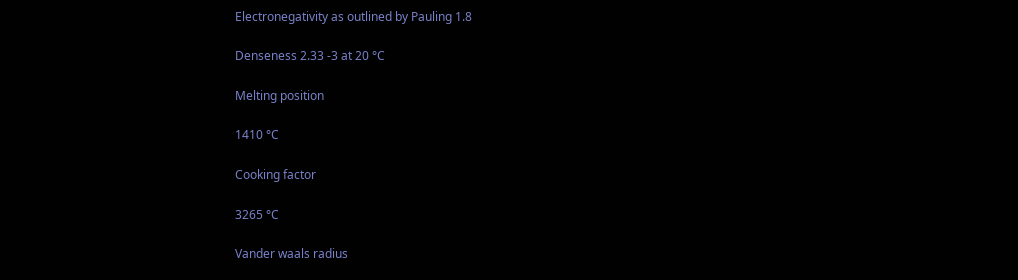Electronegativity as outlined by Pauling 1.8

Denseness 2.33 -3 at 20 °C

Melting position

1410 °C

Cooking factor

3265 °C

Vander waals radius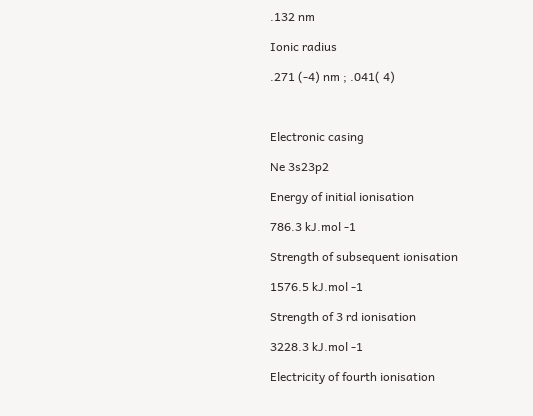.132 nm

Ionic radius

.271 (-4) nm ; .041( 4)



Electronic casing

Ne 3s23p2

Energy of initial ionisation

786.3 kJ.mol -1

Strength of subsequent ionisation

1576.5 kJ.mol -1

Strength of 3 rd ionisation

3228.3 kJ.mol -1

Electricity of fourth ionisation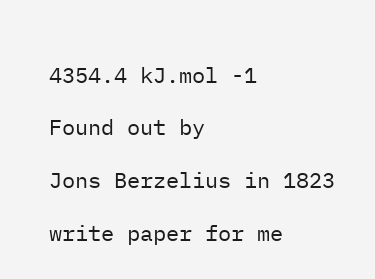4354.4 kJ.mol -1

Found out by

Jons Berzelius in 1823

write paper for me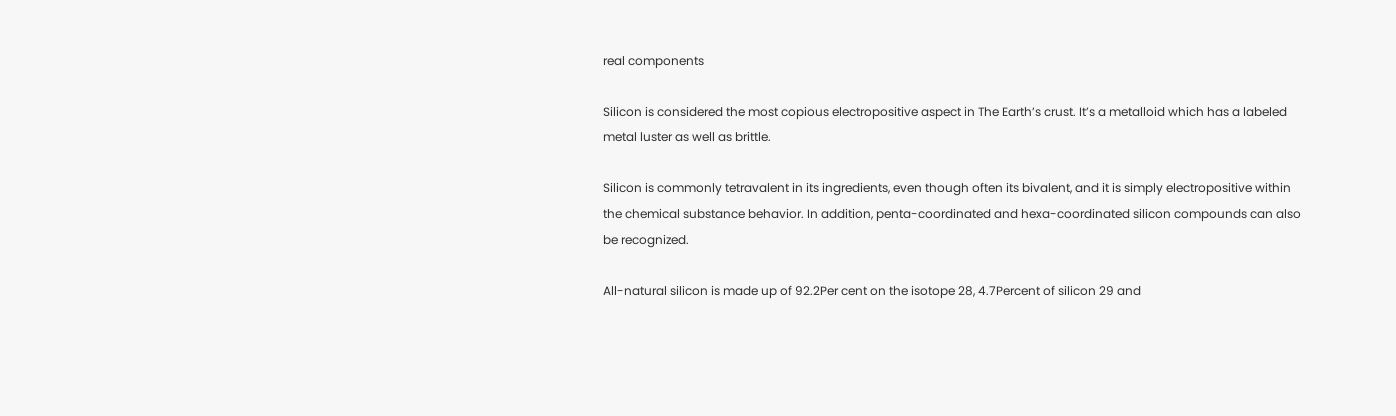real components

Silicon is considered the most copious electropositive aspect in The Earth’s crust. It’s a metalloid which has a labeled metal luster as well as brittle.

Silicon is commonly tetravalent in its ingredients, even though often its bivalent, and it is simply electropositive within the chemical substance behavior. In addition, penta-coordinated and hexa-coordinated silicon compounds can also be recognized.

All-natural silicon is made up of 92.2Per cent on the isotope 28, 4.7Percent of silicon 29 and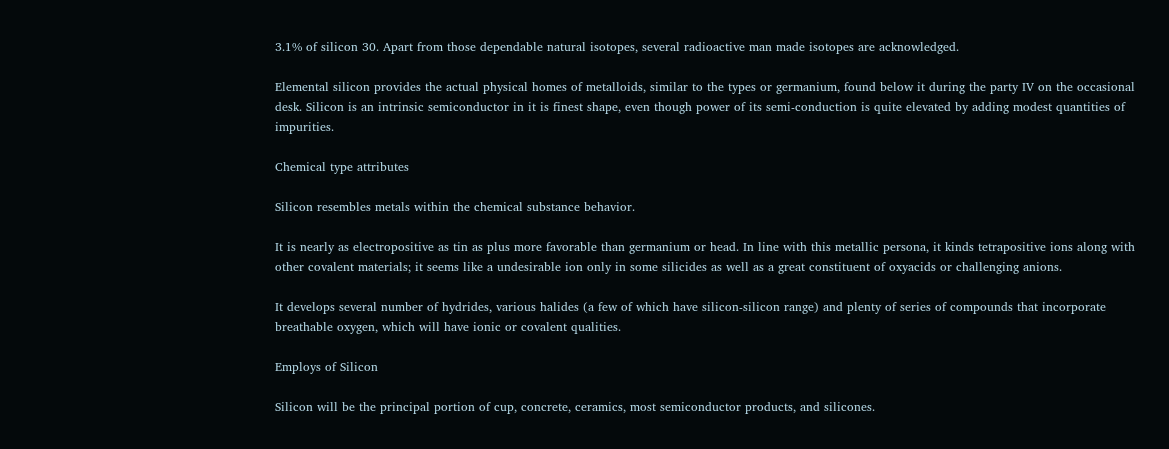3.1% of silicon 30. Apart from those dependable natural isotopes, several radioactive man made isotopes are acknowledged.

Elemental silicon provides the actual physical homes of metalloids, similar to the types or germanium, found below it during the party IV on the occasional desk. Silicon is an intrinsic semiconductor in it is finest shape, even though power of its semi-conduction is quite elevated by adding modest quantities of impurities.

Chemical type attributes

Silicon resembles metals within the chemical substance behavior.

It is nearly as electropositive as tin as plus more favorable than germanium or head. In line with this metallic persona, it kinds tetrapositive ions along with other covalent materials; it seems like a undesirable ion only in some silicides as well as a great constituent of oxyacids or challenging anions.

It develops several number of hydrides, various halides (a few of which have silicon-silicon range) and plenty of series of compounds that incorporate breathable oxygen, which will have ionic or covalent qualities.

Employs of Silicon

Silicon will be the principal portion of cup, concrete, ceramics, most semiconductor products, and silicones.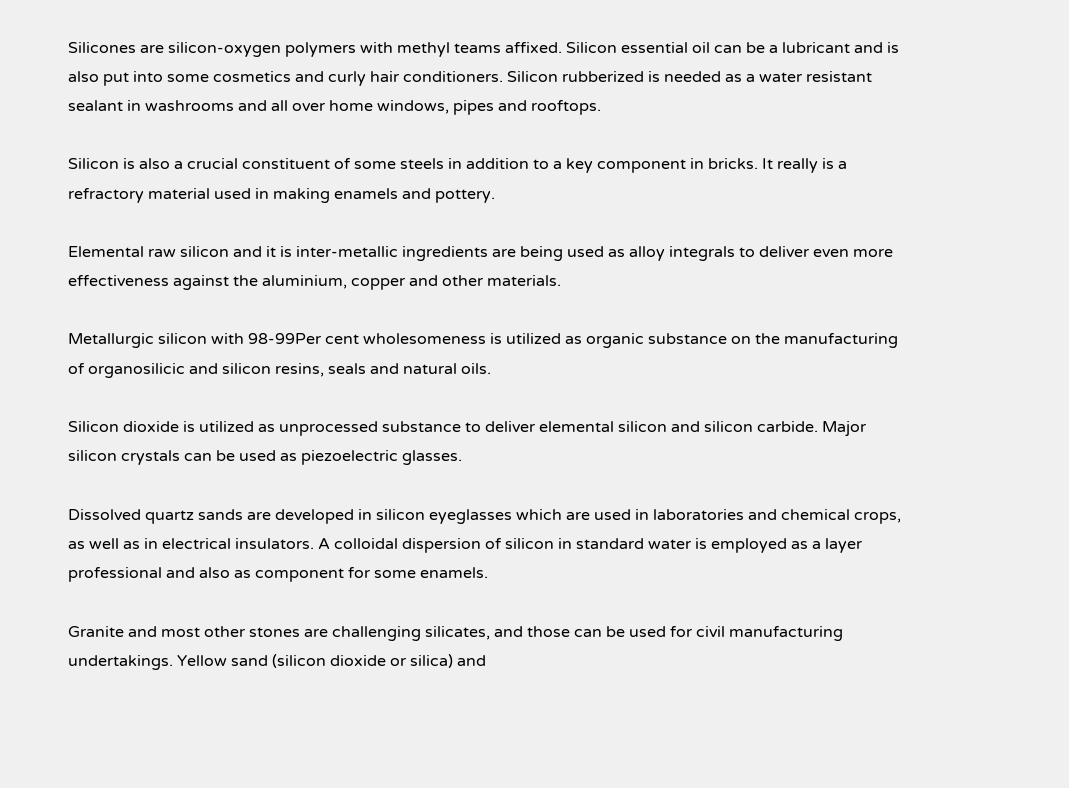Silicones are silicon-oxygen polymers with methyl teams affixed. Silicon essential oil can be a lubricant and is also put into some cosmetics and curly hair conditioners. Silicon rubberized is needed as a water resistant sealant in washrooms and all over home windows, pipes and rooftops.

Silicon is also a crucial constituent of some steels in addition to a key component in bricks. It really is a refractory material used in making enamels and pottery.

Elemental raw silicon and it is inter-metallic ingredients are being used as alloy integrals to deliver even more effectiveness against the aluminium, copper and other materials.

Metallurgic silicon with 98-99Per cent wholesomeness is utilized as organic substance on the manufacturing of organosilicic and silicon resins, seals and natural oils.

Silicon dioxide is utilized as unprocessed substance to deliver elemental silicon and silicon carbide. Major silicon crystals can be used as piezoelectric glasses.

Dissolved quartz sands are developed in silicon eyeglasses which are used in laboratories and chemical crops, as well as in electrical insulators. A colloidal dispersion of silicon in standard water is employed as a layer professional and also as component for some enamels.

Granite and most other stones are challenging silicates, and those can be used for civil manufacturing undertakings. Yellow sand (silicon dioxide or silica) and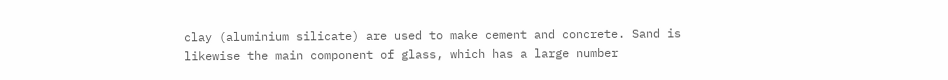clay (aluminium silicate) are used to make cement and concrete. Sand is likewise the main component of glass, which has a large number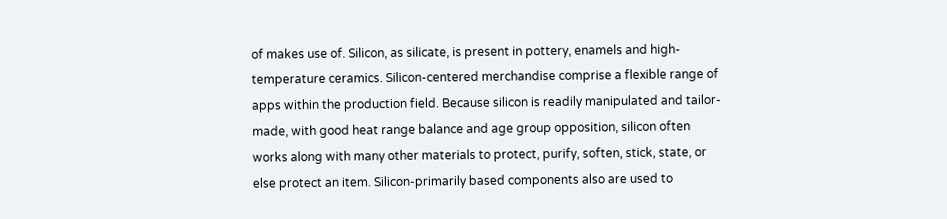of makes use of. Silicon, as silicate, is present in pottery, enamels and high-temperature ceramics. Silicon-centered merchandise comprise a flexible range of apps within the production field. Because silicon is readily manipulated and tailor-made, with good heat range balance and age group opposition, silicon often works along with many other materials to protect, purify, soften, stick, state, or else protect an item. Silicon-primarily based components also are used to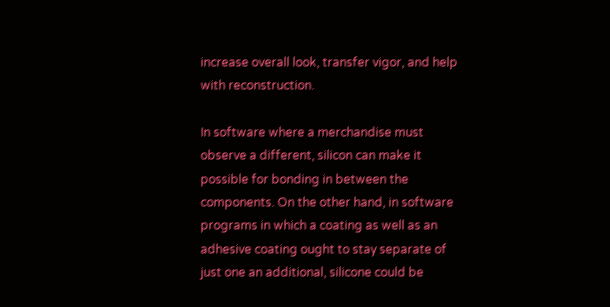increase overall look, transfer vigor, and help with reconstruction.

In software where a merchandise must observe a different, silicon can make it possible for bonding in between the components. On the other hand, in software programs in which a coating as well as an adhesive coating ought to stay separate of just one an additional, silicone could be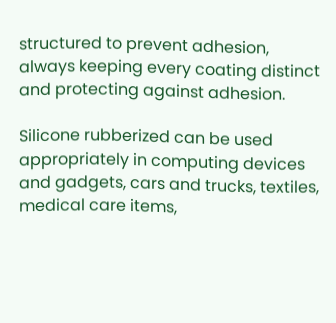structured to prevent adhesion, always keeping every coating distinct and protecting against adhesion.

Silicone rubberized can be used appropriately in computing devices and gadgets, cars and trucks, textiles, medical care items,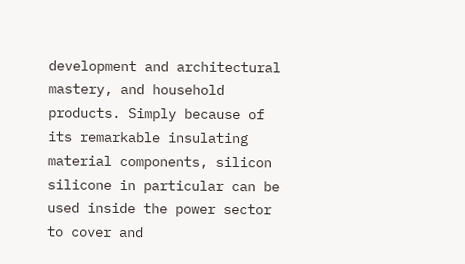development and architectural mastery, and household products. Simply because of its remarkable insulating material components, silicon silicone in particular can be used inside the power sector to cover and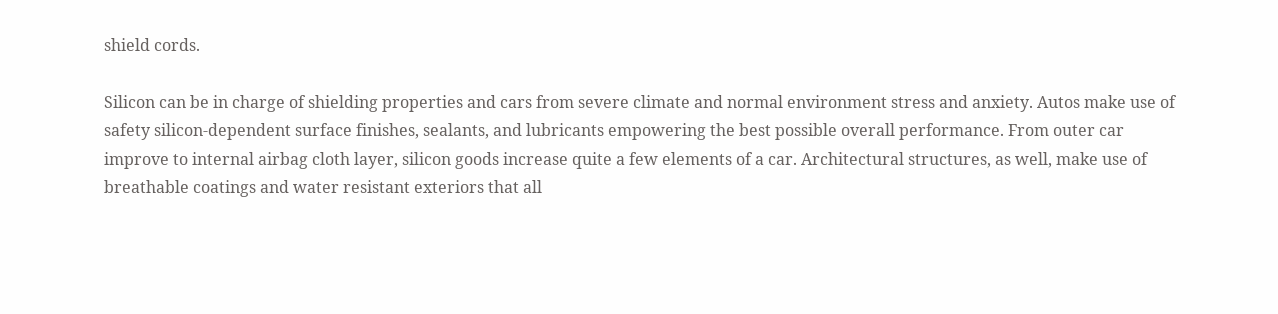shield cords.

Silicon can be in charge of shielding properties and cars from severe climate and normal environment stress and anxiety. Autos make use of safety silicon-dependent surface finishes, sealants, and lubricants empowering the best possible overall performance. From outer car improve to internal airbag cloth layer, silicon goods increase quite a few elements of a car. Architectural structures, as well, make use of breathable coatings and water resistant exteriors that all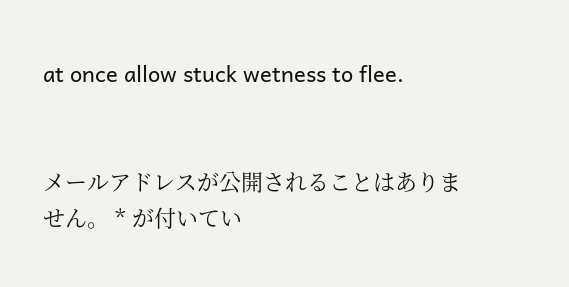at once allow stuck wetness to flee.


メールアドレスが公開されることはありません。 * が付いてい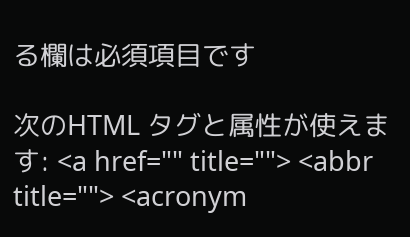る欄は必須項目です

次のHTML タグと属性が使えます: <a href="" title=""> <abbr title=""> <acronym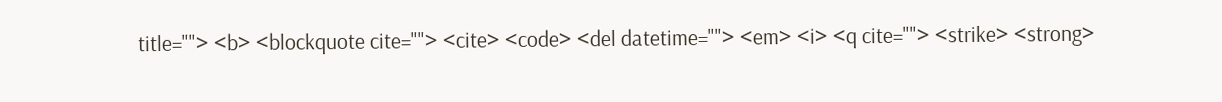title=""> <b> <blockquote cite=""> <cite> <code> <del datetime=""> <em> <i> <q cite=""> <strike> <strong>